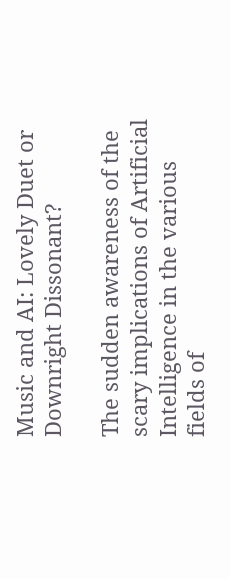Music and AI: Lovely Duet or Downright Dissonant?

The sudden awareness of the scary implications of Artificial Intelligence in the various fields of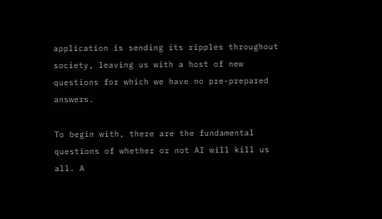application is sending its ripples throughout society, leaving us with a host of new questions for which we have no pre-prepared answers.

To begin with, there are the fundamental questions of whether or not AI will kill us all. A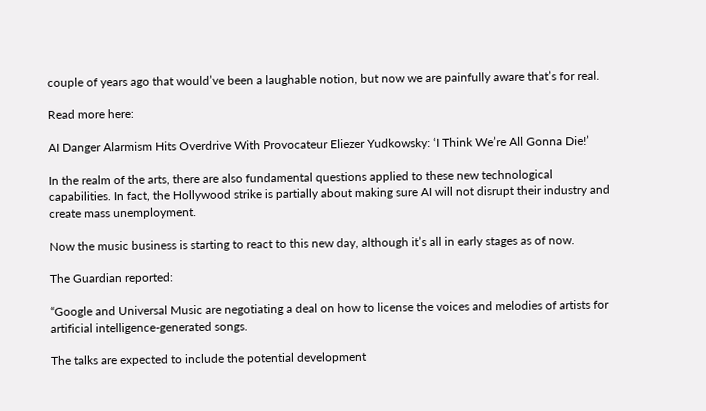couple of years ago that would’ve been a laughable notion, but now we are painfully aware that’s for real.

Read more here:

AI Danger Alarmism Hits Overdrive With Provocateur Eliezer Yudkowsky: ‘I Think We’re All Gonna Die!’

In the realm of the arts, there are also fundamental questions applied to these new technological capabilities. In fact, the Hollywood strike is partially about making sure AI will not disrupt their industry and create mass unemployment.

Now the music business is starting to react to this new day, although it’s all in early stages as of now.

The Guardian reported:

“Google and Universal Music are negotiating a deal on how to license the voices and melodies of artists for artificial intelligence-generated songs.

The talks are expected to include the potential development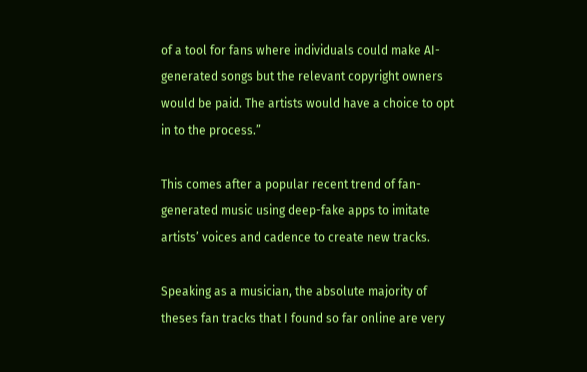of a tool for fans where individuals could make AI-generated songs but the relevant copyright owners would be paid. The artists would have a choice to opt in to the process.”

This comes after a popular recent trend of fan-generated music using deep-fake apps to imitate artists’ voices and cadence to create new tracks.

Speaking as a musician, the absolute majority of theses fan tracks that I found so far online are very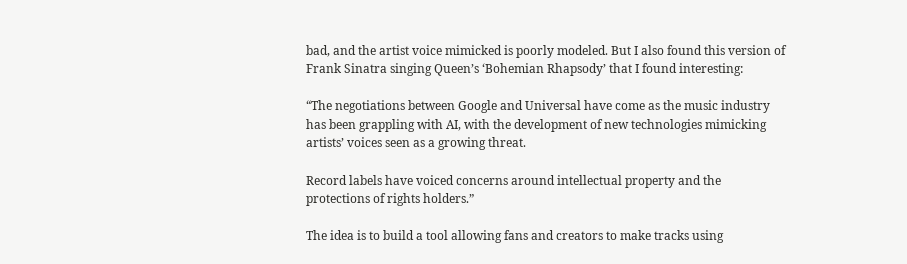bad, and the artist voice mimicked is poorly modeled. But I also found this version of Frank Sinatra singing Queen’s ‘Bohemian Rhapsody’ that I found interesting:

“The negotiations between Google and Universal have come as the music industry has been grappling with AI, with the development of new technologies mimicking artists’ voices seen as a growing threat.

Record labels have voiced concerns around intellectual property and the protections of rights holders.”

The idea is to build a tool allowing fans and creators to make tracks using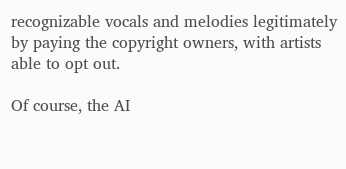recognizable vocals and melodies legitimately by paying the copyright owners, with artists able to opt out.

Of course, the AI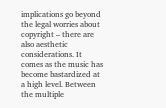implications go beyond the legal worries about copyright – there are also aesthetic considerations. It comes as the music has become bastardized at a high level. Between the multiple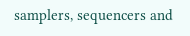samplers, sequencers and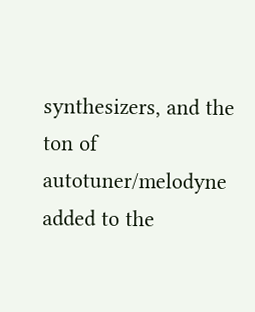synthesizers, and the ton of autotuner/melodyne added to the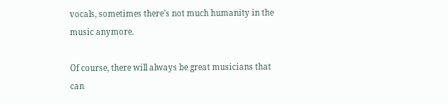vocals, sometimes there’s not much humanity in the music anymore.

Of course, there will always be great musicians that can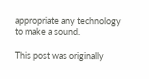appropriate any technology to make a sound.

This post was originally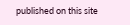published on this site